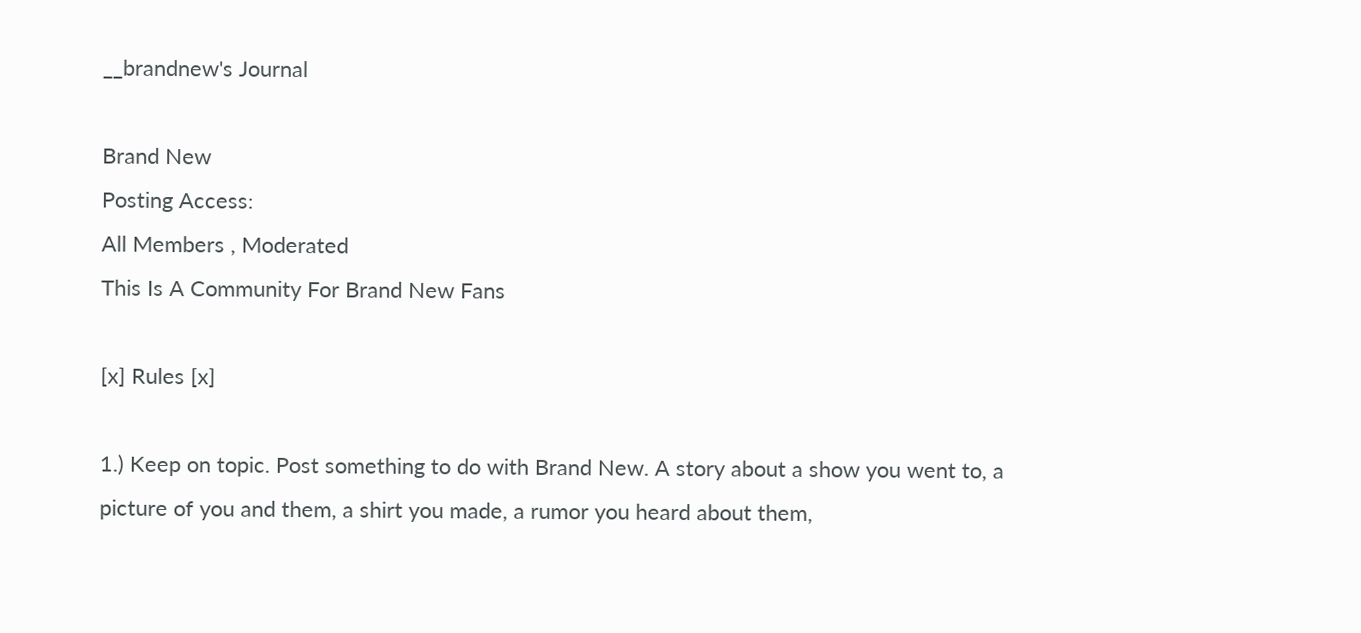__brandnew's Journal

Brand New
Posting Access:
All Members , Moderated
This Is A Community For Brand New Fans

[x] Rules [x]

1.) Keep on topic. Post something to do with Brand New. A story about a show you went to, a picture of you and them, a shirt you made, a rumor you heard about them,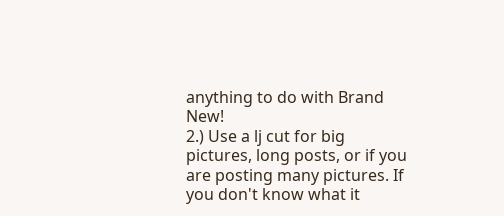anything to do with Brand New!
2.) Use a lj cut for big pictures, long posts, or if you are posting many pictures. If you don't know what it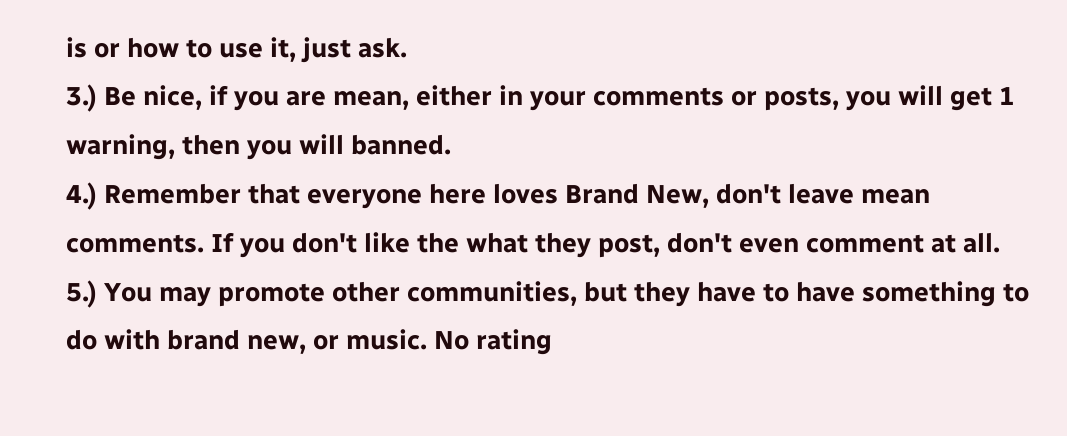is or how to use it, just ask.
3.) Be nice, if you are mean, either in your comments or posts, you will get 1 warning, then you will banned.
4.) Remember that everyone here loves Brand New, don't leave mean comments. If you don't like the what they post, don't even comment at all.
5.) You may promote other communities, but they have to have something to do with brand new, or music. No rating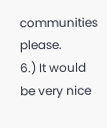communities please.
6.) It would be very nice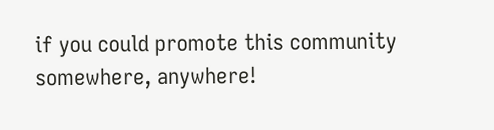if you could promote this community somewhere, anywhere!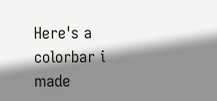Here's a colorbar i made